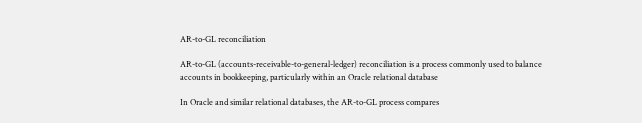AR-to-GL reconciliation

AR-to-GL (accounts-receivable-to-general-ledger) reconciliation is a process commonly used to balance accounts in bookkeeping, particularly within an Oracle relational database

In Oracle and similar relational databases, the AR-to-GL process compares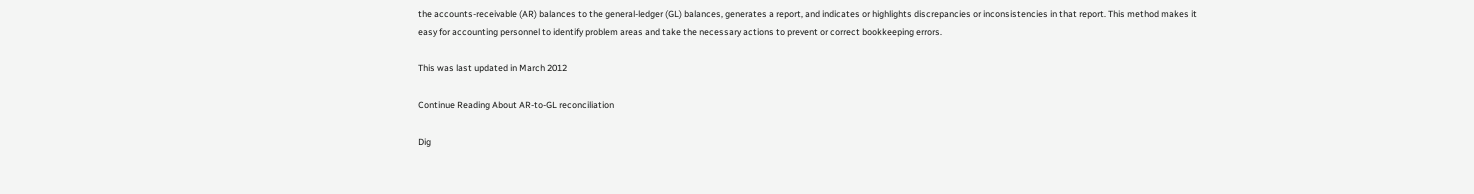the accounts-receivable (AR) balances to the general-ledger (GL) balances, generates a report, and indicates or highlights discrepancies or inconsistencies in that report. This method makes it easy for accounting personnel to identify problem areas and take the necessary actions to prevent or correct bookkeeping errors.

This was last updated in March 2012

Continue Reading About AR-to-GL reconciliation

Dig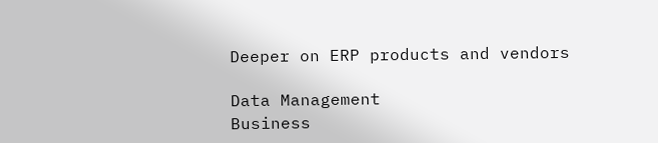Deeper on ERP products and vendors

Data Management
Business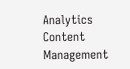Analytics
Content Management